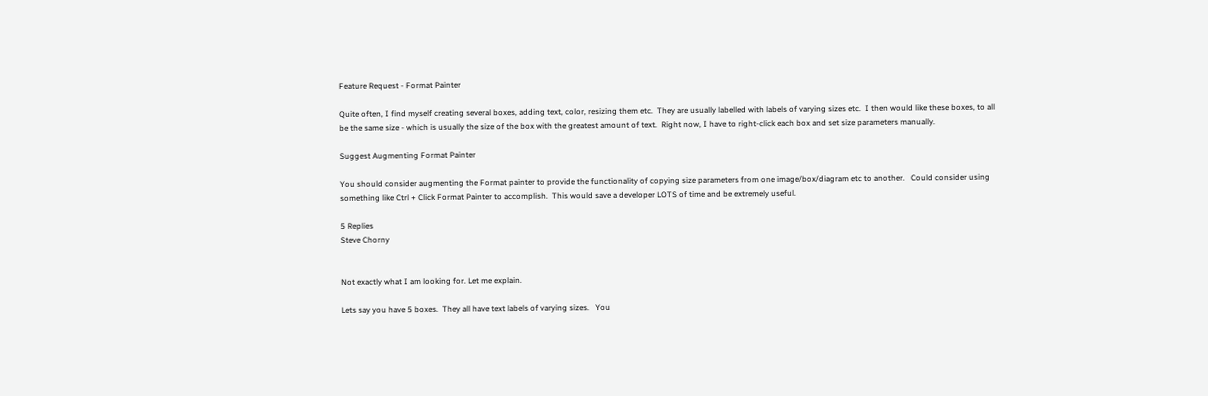Feature Request - Format Painter

Quite often, I find myself creating several boxes, adding text, color, resizing them etc.  They are usually labelled with labels of varying sizes etc.  I then would like these boxes, to all be the same size - which is usually the size of the box with the greatest amount of text.  Right now, I have to right-click each box and set size parameters manually.

Suggest Augmenting Format Painter

You should consider augmenting the Format painter to provide the functionality of copying size parameters from one image/box/diagram etc to another.   Could consider using something like Ctrl + Click Format Painter to accomplish.  This would save a developer LOTS of time and be extremely useful.

5 Replies
Steve Chorny


Not exactly what I am looking for. Let me explain.

Lets say you have 5 boxes.  They all have text labels of varying sizes.   You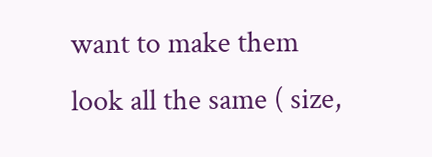want to make them look all the same ( size,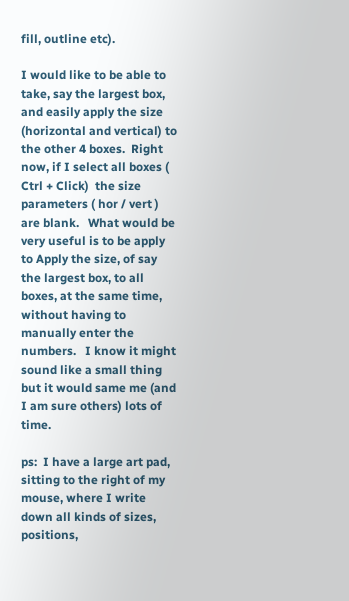fill, outline etc).

I would like to be able to take, say the largest box, and easily apply the size (horizontal and vertical) to the other 4 boxes.  Right now, if I select all boxes ( Ctrl + Click)  the size parameters ( hor / vert ) are blank.   What would be very useful is to be apply to Apply the size, of say the largest box, to all boxes, at the same time, without having to manually enter the numbers.   I know it might sound like a small thing but it would same me (and I am sure others) lots of time.

ps:  I have a large art pad, sitting to the right of my mouse, where I write down all kinds of sizes, positions,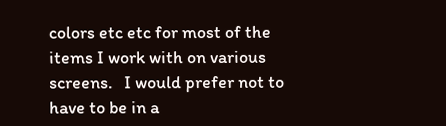colors etc etc for most of the items I work with on various screens.   I would prefer not to have to be in a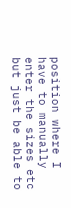position where I have to manually enter the sizes etc but just be able to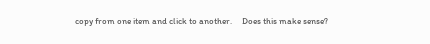copy from one item and click to another.     Does this make sense?